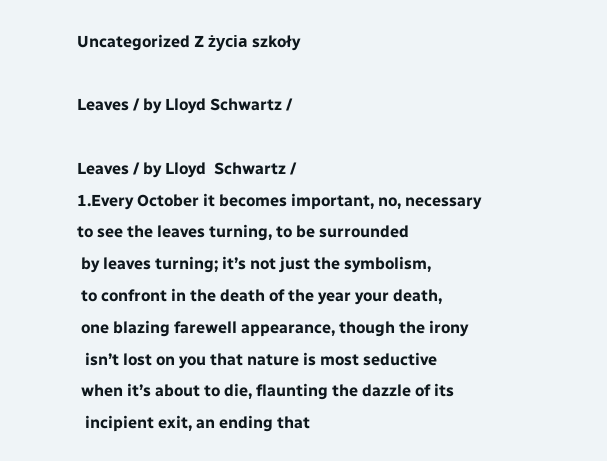Uncategorized Z życia szkoły

Leaves / by Lloyd Schwartz /

Leaves / by Lloyd  Schwartz /
1.Every October it becomes important, no, necessary
to see the leaves turning, to be surrounded
 by leaves turning; it’s not just the symbolism,
 to confront in the death of the year your death,
 one blazing farewell appearance, though the irony
  isn’t lost on you that nature is most seductive
 when it’s about to die, flaunting the dazzle of its
  incipient exit, an ending that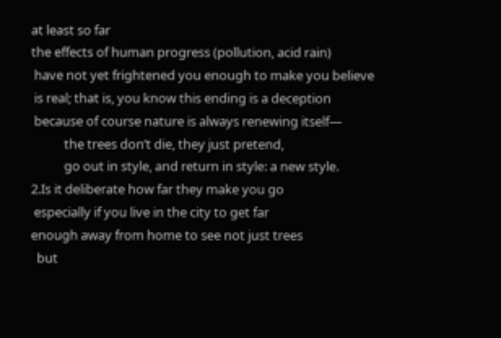at least so far
the effects of human progress (pollution, acid rain)
 have not yet frightened you enough to make you believe
 is real; that is, you know this ending is a deception
 because of course nature is always renewing itself—
           the trees don’t die, they just pretend,
           go out in style, and return in style: a new style.
2.Is it deliberate how far they make you go
 especially if you live in the city to get far
enough away from home to see not just trees
  but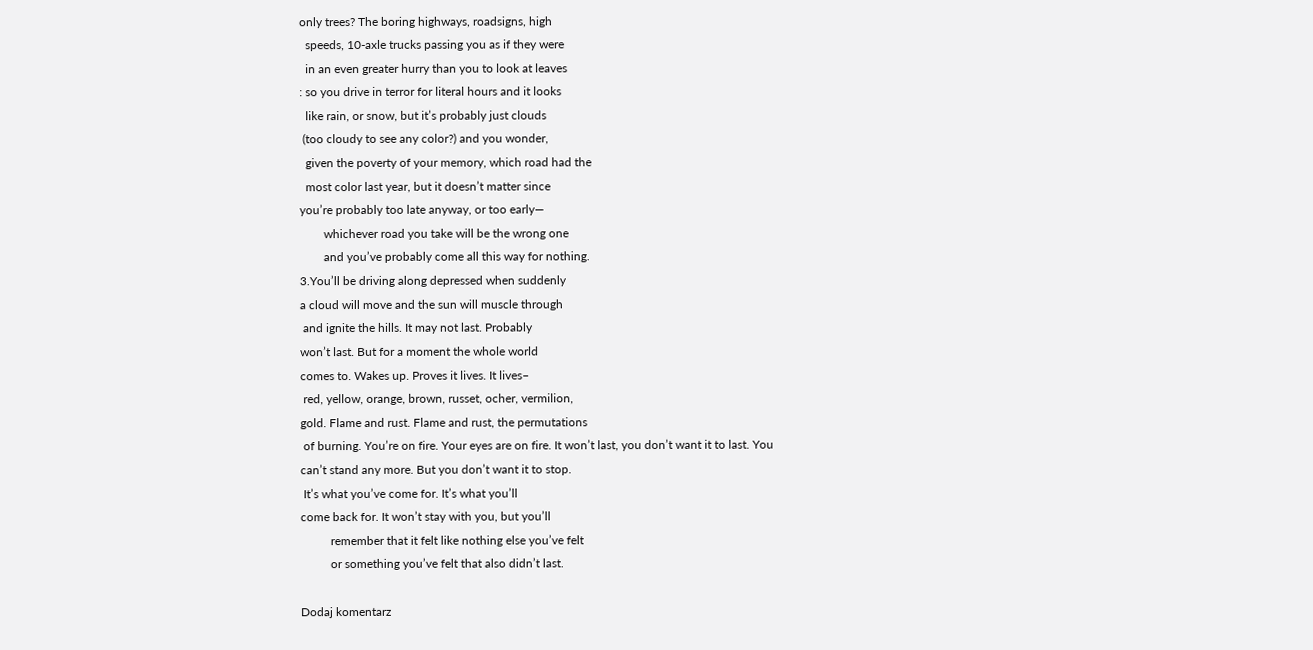only trees? The boring highways, roadsigns, high
  speeds, 10-axle trucks passing you as if they were
  in an even greater hurry than you to look at leaves
: so you drive in terror for literal hours and it looks
  like rain, or snow, but it’s probably just clouds
 (too cloudy to see any color?) and you wonder,
  given the poverty of your memory, which road had the
  most color last year, but it doesn’t matter since
you’re probably too late anyway, or too early—
        whichever road you take will be the wrong one
        and you’ve probably come all this way for nothing.
3.You’ll be driving along depressed when suddenly
a cloud will move and the sun will muscle through
 and ignite the hills. It may not last. Probably
won’t last. But for a moment the whole world
comes to. Wakes up. Proves it lives. It lives–
 red, yellow, orange, brown, russet, ocher, vermilion,
gold. Flame and rust. Flame and rust, the permutations
 of burning. You’re on fire. Your eyes are on fire. It won’t last, you don’t want it to last. You
can’t stand any more. But you don’t want it to stop.
 It’s what you’ve come for. It’s what you’ll
come back for. It won’t stay with you, but you’ll
          remember that it felt like nothing else you’ve felt
          or something you’ve felt that also didn’t last.

Dodaj komentarz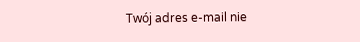Twój adres e-mail nie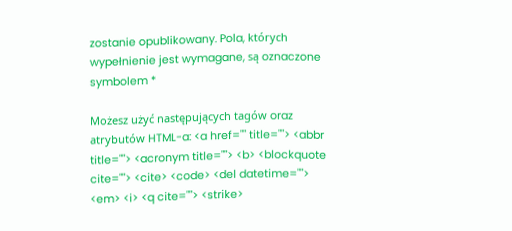zostanie opublikowany. Pola, których wypełnienie jest wymagane, są oznaczone symbolem *

Możesz użyć następujących tagów oraz atrybutów HTML-a: <a href="" title=""> <abbr title=""> <acronym title=""> <b> <blockquote cite=""> <cite> <code> <del datetime=""> <em> <i> <q cite=""> <strike>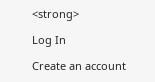<strong>

Log In

Create an account